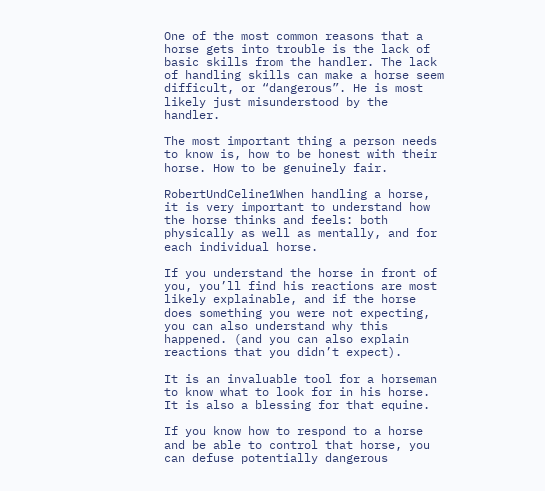One of the most common reasons that a horse gets into trouble is the lack of basic skills from the handler. The lack of handling skills can make a horse seem difficult, or “dangerous”. He is most likely just misunderstood by the handler.

The most important thing a person needs to know is, how to be honest with their horse. How to be genuinely fair.

RobertUndCeline1When handling a horse, it is very important to understand how the horse thinks and feels: both physically as well as mentally, and for each individual horse.

If you understand the horse in front of you, you’ll find his reactions are most likely explainable, and if the horse does something you were not expecting, you can also understand why this happened. (and you can also explain reactions that you didn’t expect).

It is an invaluable tool for a horseman to know what to look for in his horse.  It is also a blessing for that equine.

If you know how to respond to a horse and be able to control that horse, you can defuse potentially dangerous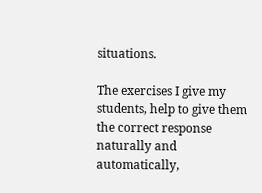situations.

The exercises I give my students, help to give them the correct response naturally and automatically,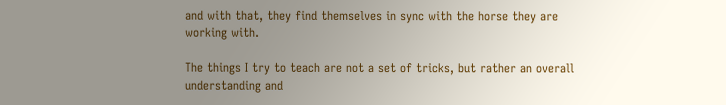and with that, they find themselves in sync with the horse they are working with.

The things I try to teach are not a set of tricks, but rather an overall understanding and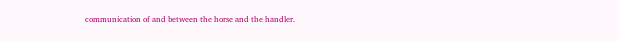communication of and between the horse and the handler.